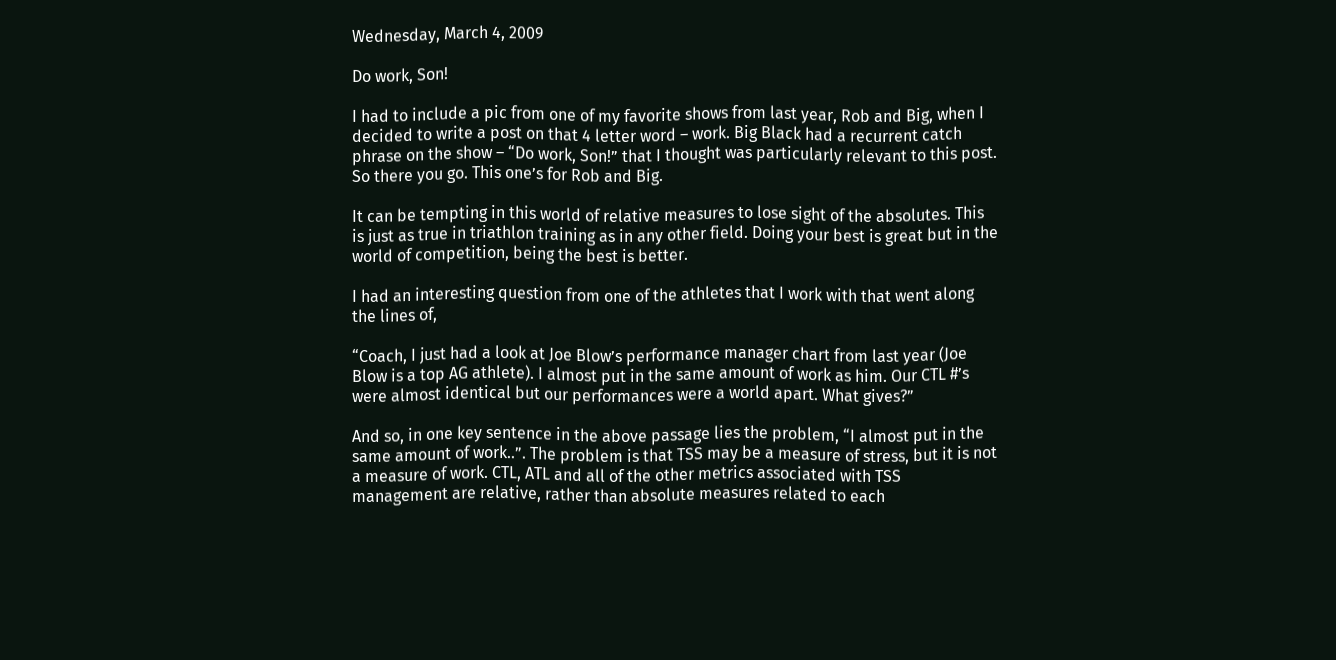Wednesday, March 4, 2009

Do work, Son!

I had to include a pic from one of my favorite shows from last year, Rob and Big, when I decided to write a post on that 4 letter word – work. Big Black had a recurrent catch phrase on the show – “Do work, Son!” that I thought was particularly relevant to this post. So there you go. This one’s for Rob and Big.

It can be tempting in this world of relative measures to lose sight of the absolutes. This is just as true in triathlon training as in any other field. Doing your best is great but in the world of competition, being the best is better.

I had an interesting question from one of the athletes that I work with that went along the lines of,

“Coach, I just had a look at Joe Blow’s performance manager chart from last year (Joe Blow is a top AG athlete). I almost put in the same amount of work as him. Our CTL #’s were almost identical but our performances were a world apart. What gives?”

And so, in one key sentence in the above passage lies the problem, “I almost put in the same amount of work..”. The problem is that TSS may be a measure of stress, but it is not a measure of work. CTL, ATL and all of the other metrics associated with TSS management are relative, rather than absolute measures related to each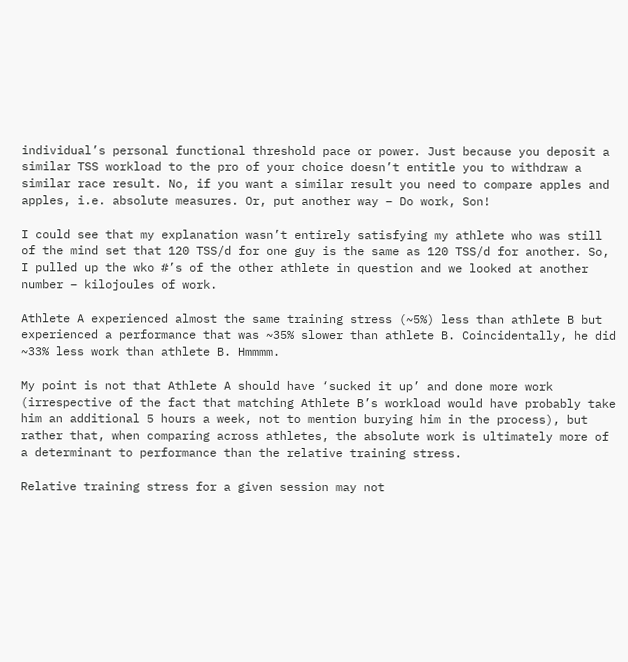individual’s personal functional threshold pace or power. Just because you deposit a similar TSS workload to the pro of your choice doesn’t entitle you to withdraw a similar race result. No, if you want a similar result you need to compare apples and apples, i.e. absolute measures. Or, put another way – Do work, Son!

I could see that my explanation wasn’t entirely satisfying my athlete who was still of the mind set that 120 TSS/d for one guy is the same as 120 TSS/d for another. So, I pulled up the wko #’s of the other athlete in question and we looked at another number – kilojoules of work.

Athlete A experienced almost the same training stress (~5%) less than athlete B but experienced a performance that was ~35% slower than athlete B. Coincidentally, he did ~33% less work than athlete B. Hmmmm.

My point is not that Athlete A should have ‘sucked it up’ and done more work (irrespective of the fact that matching Athlete B’s workload would have probably take him an additional 5 hours a week, not to mention burying him in the process), but rather that, when comparing across athletes, the absolute work is ultimately more of a determinant to performance than the relative training stress.

Relative training stress for a given session may not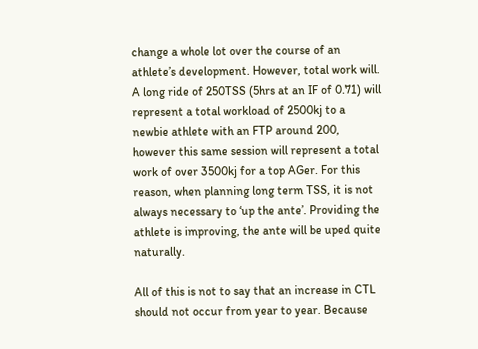change a whole lot over the course of an athlete’s development. However, total work will. A long ride of 250TSS (5hrs at an IF of 0.71) will represent a total workload of 2500kj to a newbie athlete with an FTP around 200, however this same session will represent a total work of over 3500kj for a top AGer. For this reason, when planning long term TSS, it is not always necessary to ‘up the ante’. Providing the athlete is improving, the ante will be uped quite naturally.

All of this is not to say that an increase in CTL should not occur from year to year. Because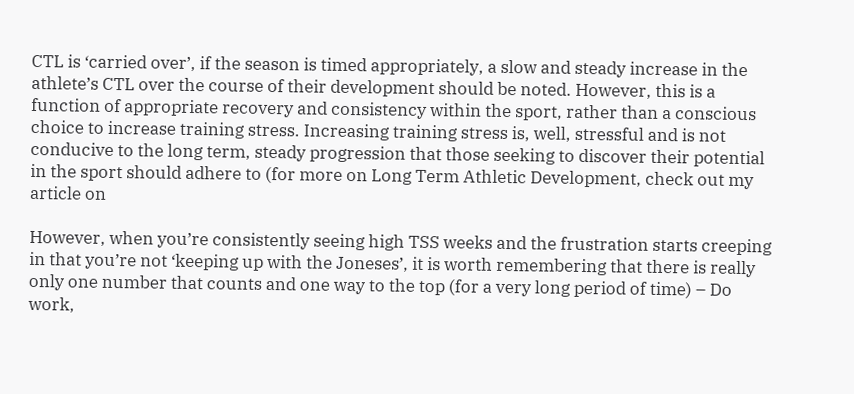CTL is ‘carried over’, if the season is timed appropriately, a slow and steady increase in the athlete’s CTL over the course of their development should be noted. However, this is a function of appropriate recovery and consistency within the sport, rather than a conscious choice to increase training stress. Increasing training stress is, well, stressful and is not conducive to the long term, steady progression that those seeking to discover their potential in the sport should adhere to (for more on Long Term Athletic Development, check out my article on

However, when you’re consistently seeing high TSS weeks and the frustration starts creeping in that you’re not ‘keeping up with the Joneses’, it is worth remembering that there is really only one number that counts and one way to the top (for a very long period of time) – Do work,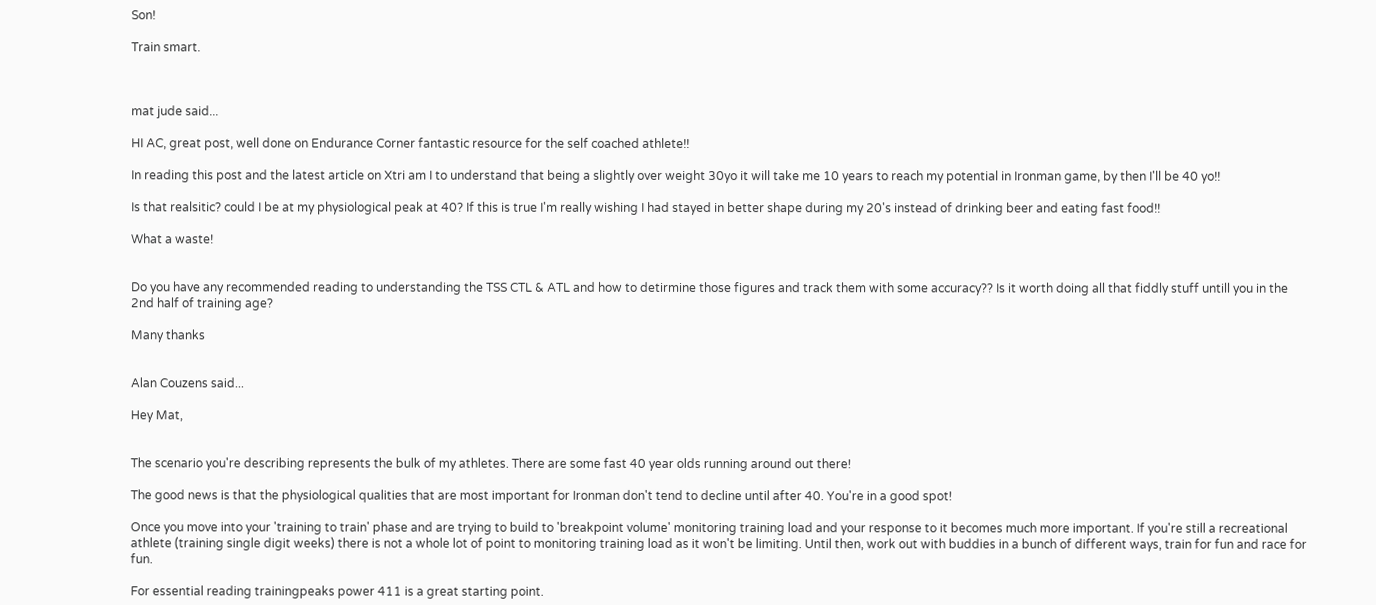Son!

Train smart.



mat jude said...

HI AC, great post, well done on Endurance Corner fantastic resource for the self coached athlete!!

In reading this post and the latest article on Xtri am I to understand that being a slightly over weight 30yo it will take me 10 years to reach my potential in Ironman game, by then I'll be 40 yo!!

Is that realsitic? could I be at my physiological peak at 40? If this is true I'm really wishing I had stayed in better shape during my 20's instead of drinking beer and eating fast food!!

What a waste!


Do you have any recommended reading to understanding the TSS CTL & ATL and how to detirmine those figures and track them with some accuracy?? Is it worth doing all that fiddly stuff untill you in the 2nd half of training age?

Many thanks


Alan Couzens said...

Hey Mat,


The scenario you're describing represents the bulk of my athletes. There are some fast 40 year olds running around out there!

The good news is that the physiological qualities that are most important for Ironman don't tend to decline until after 40. You're in a good spot!

Once you move into your 'training to train' phase and are trying to build to 'breakpoint volume' monitoring training load and your response to it becomes much more important. If you're still a recreational athlete (training single digit weeks) there is not a whole lot of point to monitoring training load as it won't be limiting. Until then, work out with buddies in a bunch of different ways, train for fun and race for fun.

For essential reading trainingpeaks power 411 is a great starting point.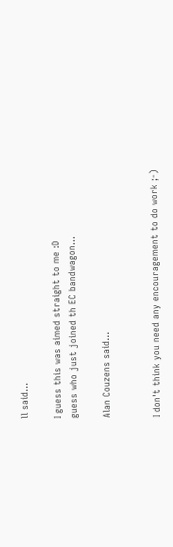ll said...

I guess this was aimed straight to me :D
guess who just joined th EC bandwagon...

Alan Couzens said...


I don't think you need any encouragement to do work ;-)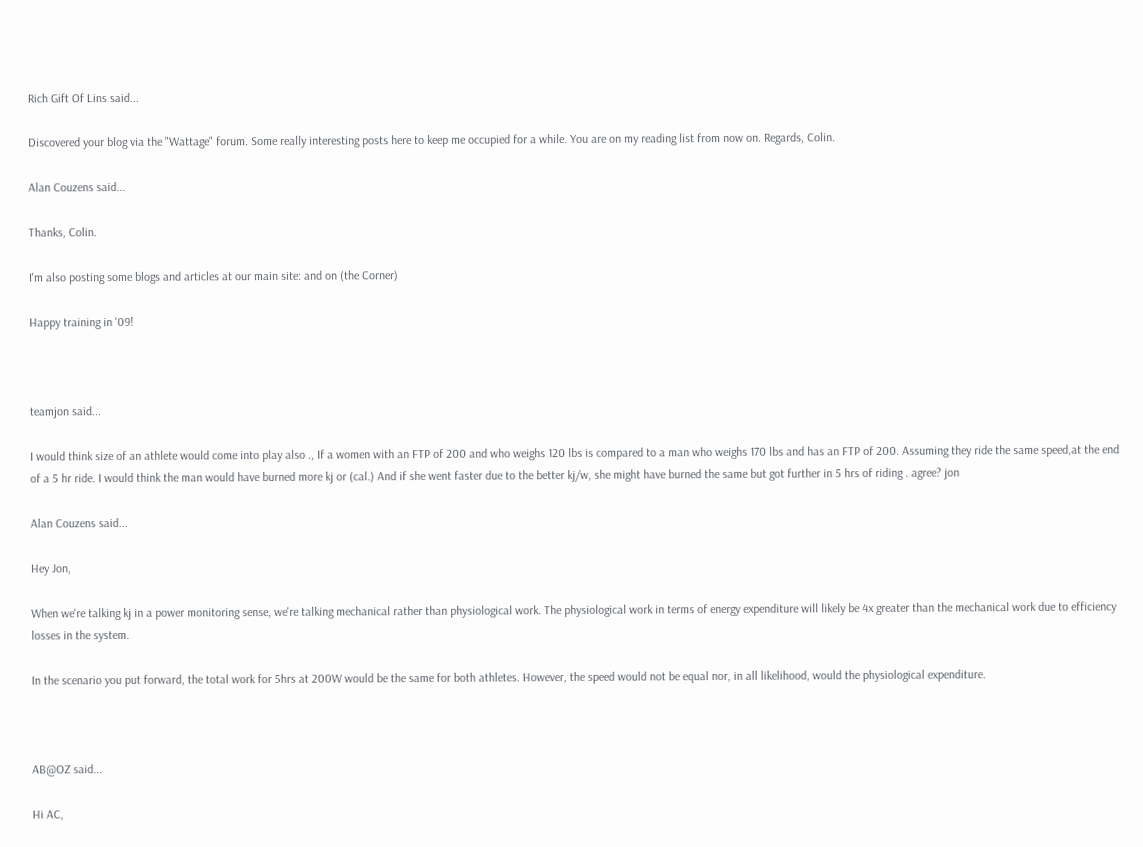Rich Gift Of Lins said...

Discovered your blog via the "Wattage" forum. Some really interesting posts here to keep me occupied for a while. You are on my reading list from now on. Regards, Colin.

Alan Couzens said...

Thanks, Colin.

I'm also posting some blogs and articles at our main site: and on (the Corner)

Happy training in '09!



teamjon said...

I would think size of an athlete would come into play also ., If a women with an FTP of 200 and who weighs 120 lbs is compared to a man who weighs 170 lbs and has an FTP of 200. Assuming they ride the same speed,at the end of a 5 hr ride. I would think the man would have burned more kj or (cal.) And if she went faster due to the better kj/w, she might have burned the same but got further in 5 hrs of riding . agree? jon

Alan Couzens said...

Hey Jon,

When we're talking kj in a power monitoring sense, we're talking mechanical rather than physiological work. The physiological work in terms of energy expenditure will likely be 4x greater than the mechanical work due to efficiency losses in the system.

In the scenario you put forward, the total work for 5hrs at 200W would be the same for both athletes. However, the speed would not be equal nor, in all likelihood, would the physiological expenditure.



AB@OZ said...

Hi AC,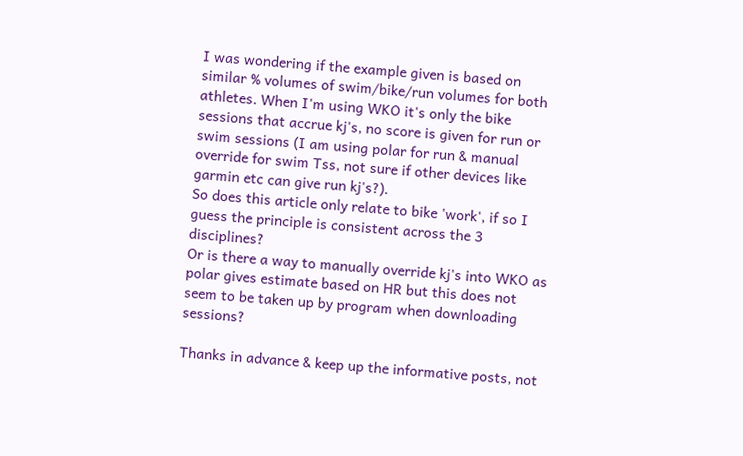I was wondering if the example given is based on similar % volumes of swim/bike/run volumes for both athletes. When I'm using WKO it's only the bike sessions that accrue kj's, no score is given for run or swim sessions (I am using polar for run & manual override for swim Tss, not sure if other devices like garmin etc can give run kj's?).
So does this article only relate to bike 'work', if so I guess the principle is consistent across the 3 disciplines?
Or is there a way to manually override kj's into WKO as polar gives estimate based on HR but this does not seem to be taken up by program when downloading sessions?

Thanks in advance & keep up the informative posts, not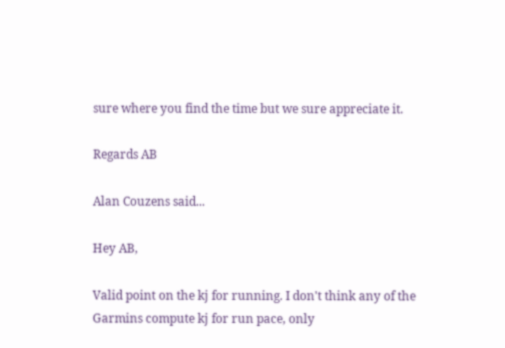sure where you find the time but we sure appreciate it.

Regards AB

Alan Couzens said...

Hey AB,

Valid point on the kj for running. I don't think any of the Garmins compute kj for run pace, only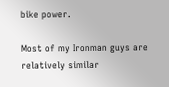bike power.

Most of my Ironman guys are relatively similar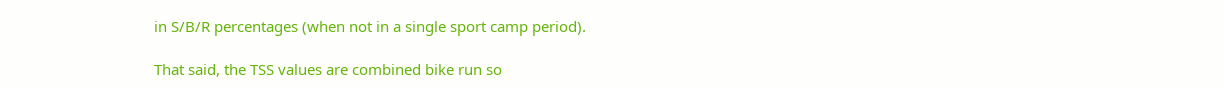in S/B/R percentages (when not in a single sport camp period).

That said, the TSS values are combined bike run so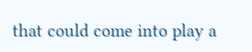that could come into play a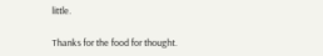little.

Thanks for the food for thought.